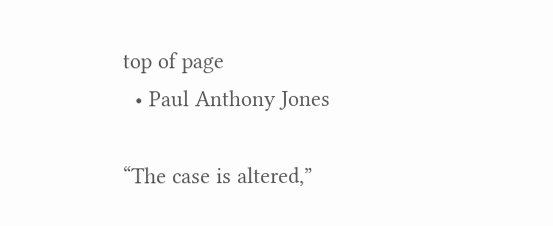top of page
  • Paul Anthony Jones

“The case is altered,”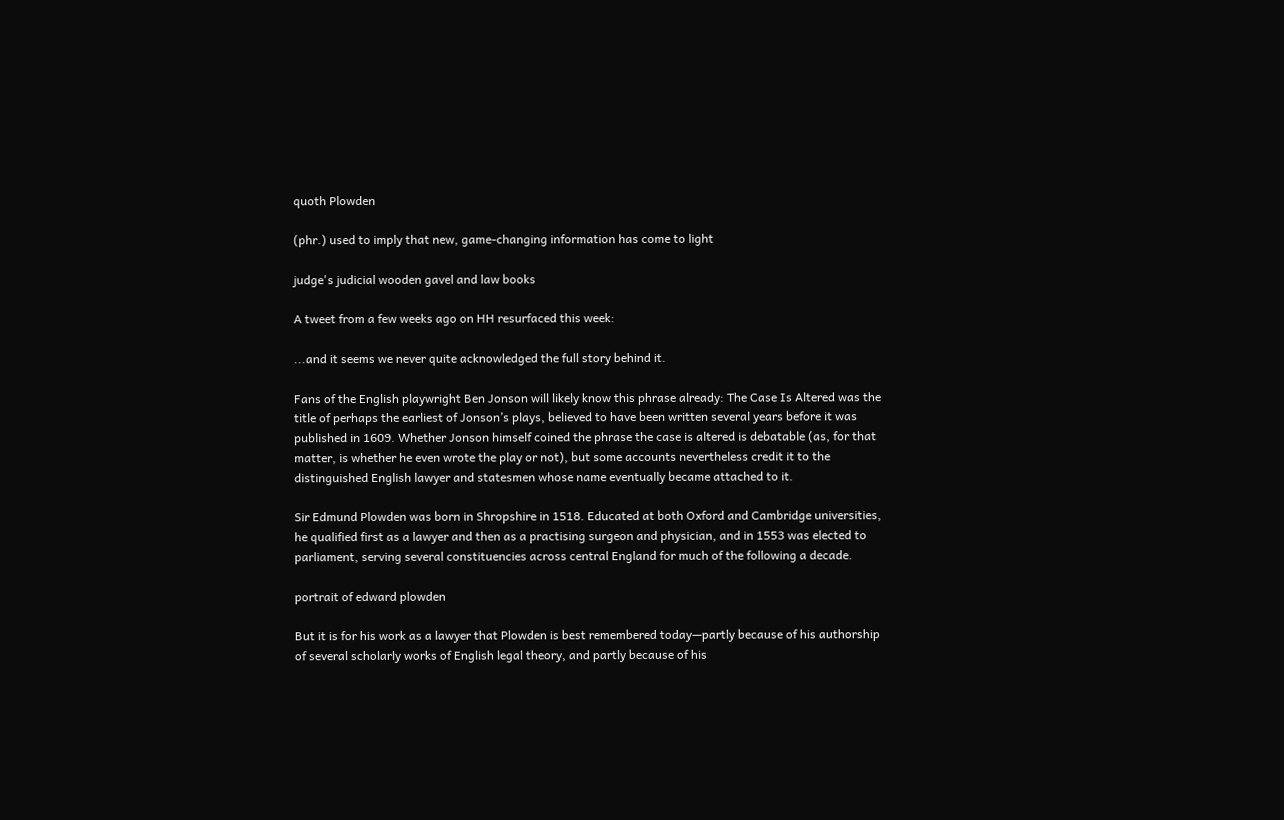quoth Plowden

(phr.) used to imply that new, game-changing information has come to light

judge's judicial wooden gavel and law books

A tweet from a few weeks ago on HH resurfaced this week:

...and it seems we never quite acknowledged the full story behind it.

Fans of the English playwright Ben Jonson will likely know this phrase already: The Case Is Altered was the title of perhaps the earliest of Jonson’s plays, believed to have been written several years before it was published in 1609. Whether Jonson himself coined the phrase the case is altered is debatable (as, for that matter, is whether he even wrote the play or not), but some accounts nevertheless credit it to the distinguished English lawyer and statesmen whose name eventually became attached to it.

Sir Edmund Plowden was born in Shropshire in 1518. Educated at both Oxford and Cambridge universities, he qualified first as a lawyer and then as a practising surgeon and physician, and in 1553 was elected to parliament, serving several constituencies across central England for much of the following a decade.

portrait of edward plowden

But it is for his work as a lawyer that Plowden is best remembered today—partly because of his authorship of several scholarly works of English legal theory, and partly because of his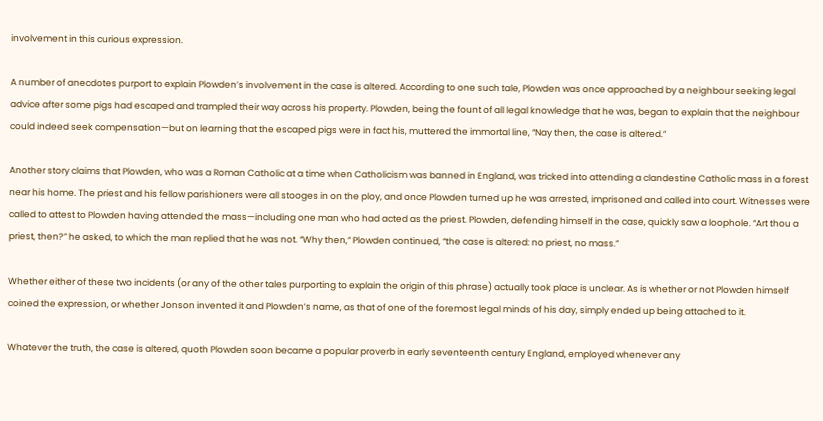involvement in this curious expression.

A number of anecdotes purport to explain Plowden’s involvement in the case is altered. According to one such tale, Plowden was once approached by a neighbour seeking legal advice after some pigs had escaped and trampled their way across his property. Plowden, being the fount of all legal knowledge that he was, began to explain that the neighbour could indeed seek compensation—but on learning that the escaped pigs were in fact his, muttered the immortal line, “Nay then, the case is altered.”

Another story claims that Plowden, who was a Roman Catholic at a time when Catholicism was banned in England, was tricked into attending a clandestine Catholic mass in a forest near his home. The priest and his fellow parishioners were all stooges in on the ploy, and once Plowden turned up he was arrested, imprisoned and called into court. Witnesses were called to attest to Plowden having attended the mass—including one man who had acted as the priest. Plowden, defending himself in the case, quickly saw a loophole. “Art thou a priest, then?” he asked, to which the man replied that he was not. “Why then,” Plowden continued, “the case is altered: no priest, no mass.”

Whether either of these two incidents (or any of the other tales purporting to explain the origin of this phrase) actually took place is unclear. As is whether or not Plowden himself coined the expression, or whether Jonson invented it and Plowden’s name, as that of one of the foremost legal minds of his day, simply ended up being attached to it.

Whatever the truth, the case is altered, quoth Plowden soon became a popular proverb in early seventeenth century England, employed whenever any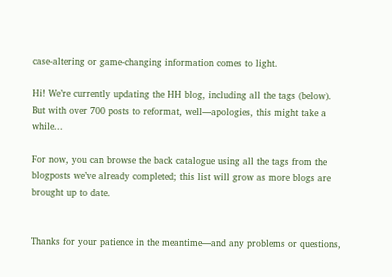case-altering or game-changing information comes to light.

Hi! We’re currently updating the HH blog, including all the tags (below). But with over 700 posts to reformat, well—apologies, this might take a while...

For now, you can browse the back catalogue using all the tags from the blogposts we’ve already completed; this list will grow as more blogs are brought up to date.


Thanks for your patience in the meantime—and any problems or questions,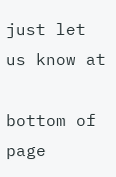just let us know at

bottom of page